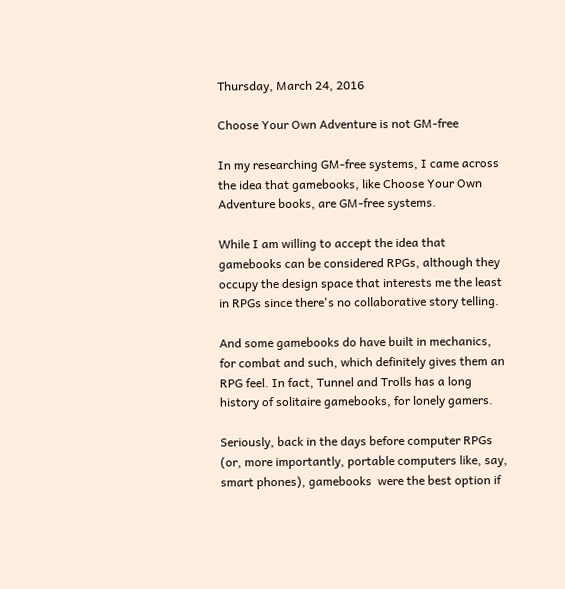Thursday, March 24, 2016

Choose Your Own Adventure is not GM-free

In my researching GM-free systems, I came across the idea that gamebooks, like Choose Your Own Adventure books, are GM-free systems.

While I am willing to accept the idea that gamebooks can be considered RPGs, although they occupy the design space that interests me the least in RPGs since there's no collaborative story telling.

And some gamebooks do have built in mechanics, for combat and such, which definitely gives them an RPG feel. In fact, Tunnel and Trolls has a long history of solitaire gamebooks, for lonely gamers.

Seriously, back in the days before computer RPGs (or, more importantly, portable computers like, say, smart phones), gamebooks  were the best option if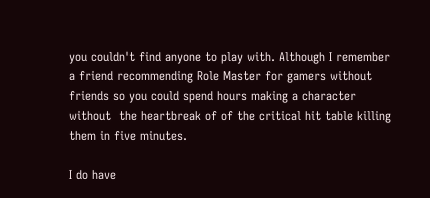you couldn't find anyone to play with. Although I remember a friend recommending Role Master for gamers without friends so you could spend hours making a character without  the heartbreak of of the critical hit table killing them in five minutes.

I do have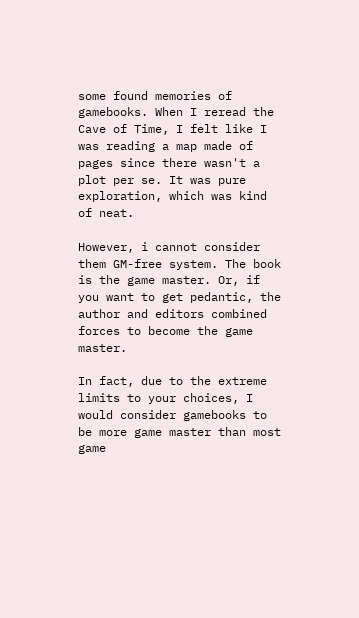some found memories of gamebooks. When I reread the Cave of Time, I felt like I was reading a map made of pages since there wasn't a plot per se. It was pure exploration, which was kind of neat.

However, i cannot consider them GM-free system. The book is the game master. Or, if you want to get pedantic, the author and editors combined forces to become the game master.

In fact, due to the extreme limits to your choices, I would consider gamebooks to be more game master than most game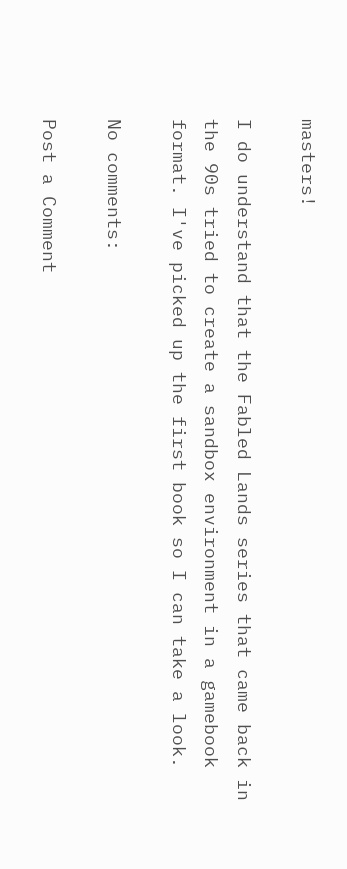masters!

I do understand that the Fabled Lands series that came back in the 90s tried to create a sandbox environment in a gamebook format. I've picked up the first book so I can take a look.

No comments:

Post a Comment